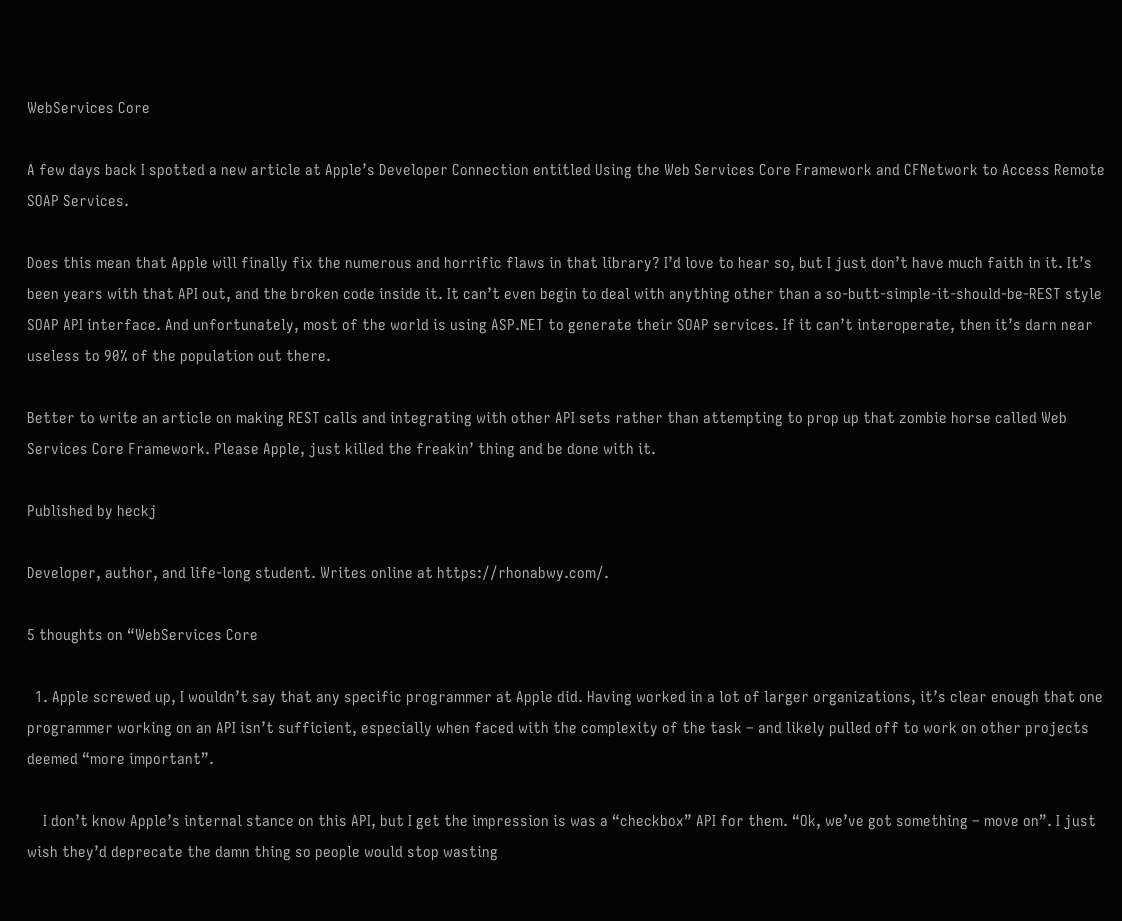WebServices Core

A few days back I spotted a new article at Apple’s Developer Connection entitled Using the Web Services Core Framework and CFNetwork to Access Remote SOAP Services.

Does this mean that Apple will finally fix the numerous and horrific flaws in that library? I’d love to hear so, but I just don’t have much faith in it. It’s been years with that API out, and the broken code inside it. It can’t even begin to deal with anything other than a so-butt-simple-it-should-be-REST style SOAP API interface. And unfortunately, most of the world is using ASP.NET to generate their SOAP services. If it can’t interoperate, then it’s darn near useless to 90% of the population out there.

Better to write an article on making REST calls and integrating with other API sets rather than attempting to prop up that zombie horse called Web Services Core Framework. Please Apple, just killed the freakin’ thing and be done with it.

Published by heckj

Developer, author, and life-long student. Writes online at https://rhonabwy.com/.

5 thoughts on “WebServices Core

  1. Apple screwed up, I wouldn’t say that any specific programmer at Apple did. Having worked in a lot of larger organizations, it’s clear enough that one programmer working on an API isn’t sufficient, especially when faced with the complexity of the task – and likely pulled off to work on other projects deemed “more important”.

    I don’t know Apple’s internal stance on this API, but I get the impression is was a “checkbox” API for them. “Ok, we’ve got something – move on”. I just wish they’d deprecate the damn thing so people would stop wasting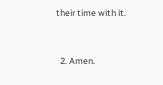their time with it.


  2. Amen.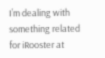I’m dealing with something related for iRooster at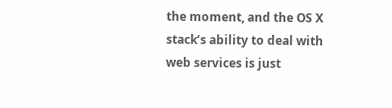the moment, and the OS X stack’s ability to deal with web services is just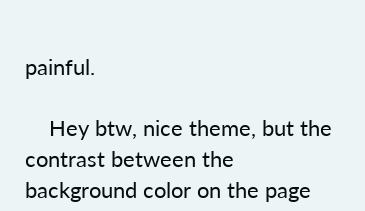painful.

    Hey btw, nice theme, but the contrast between the background color on the page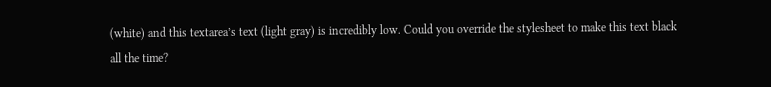(white) and this textarea’s text (light gray) is incredibly low. Could you override the stylesheet to make this text black all the time?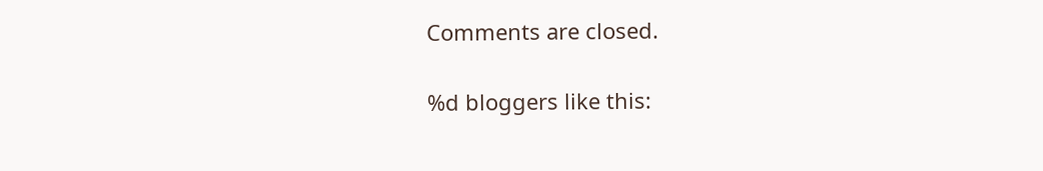Comments are closed.

%d bloggers like this: